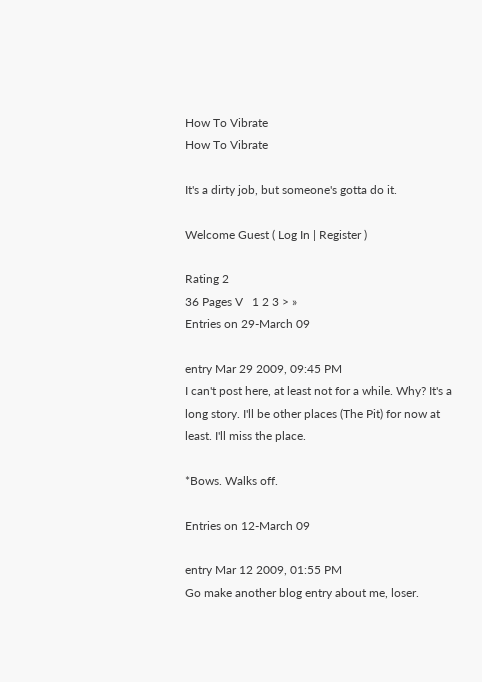How To Vibrate
How To Vibrate

It's a dirty job, but someone's gotta do it.

Welcome Guest ( Log In | Register )

Rating 2
36 Pages V   1 2 3 > »
Entries on 29-March 09

entry Mar 29 2009, 09:45 PM
I can't post here, at least not for a while. Why? It's a long story. I'll be other places (The Pit) for now at least. I'll miss the place.

*Bows. Walks off.

Entries on 12-March 09

entry Mar 12 2009, 01:55 PM
Go make another blog entry about me, loser.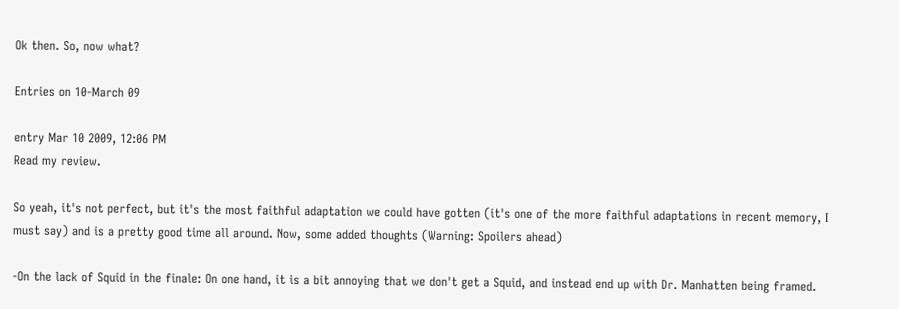Ok then. So, now what?

Entries on 10-March 09

entry Mar 10 2009, 12:06 PM
Read my review.

So yeah, it's not perfect, but it's the most faithful adaptation we could have gotten (it's one of the more faithful adaptations in recent memory, I must say) and is a pretty good time all around. Now, some added thoughts (Warning: Spoilers ahead)

-On the lack of Squid in the finale: On one hand, it is a bit annoying that we don't get a Squid, and instead end up with Dr. Manhatten being framed.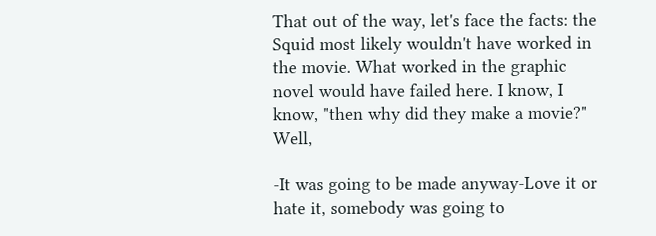That out of the way, let's face the facts: the Squid most likely wouldn't have worked in the movie. What worked in the graphic novel would have failed here. I know, I know, "then why did they make a movie?" Well,

-It was going to be made anyway-Love it or hate it, somebody was going to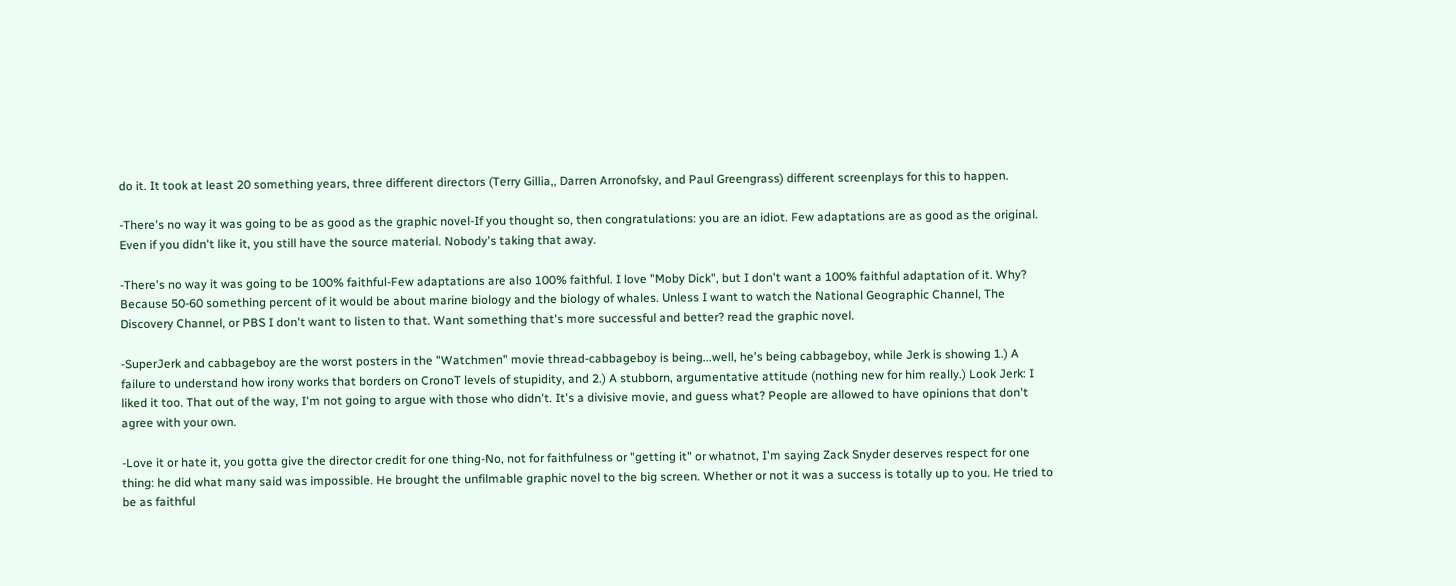do it. It took at least 20 something years, three different directors (Terry Gillia,, Darren Arronofsky, and Paul Greengrass) different screenplays for this to happen.

-There's no way it was going to be as good as the graphic novel-If you thought so, then congratulations: you are an idiot. Few adaptations are as good as the original. Even if you didn't like it, you still have the source material. Nobody's taking that away.

-There's no way it was going to be 100% faithful-Few adaptations are also 100% faithful. I love "Moby Dick", but I don't want a 100% faithful adaptation of it. Why? Because 50-60 something percent of it would be about marine biology and the biology of whales. Unless I want to watch the National Geographic Channel, The Discovery Channel, or PBS I don't want to listen to that. Want something that's more successful and better? read the graphic novel.

-SuperJerk and cabbageboy are the worst posters in the "Watchmen" movie thread-cabbageboy is being...well, he's being cabbageboy, while Jerk is showing 1.) A failure to understand how irony works that borders on CronoT levels of stupidity, and 2.) A stubborn, argumentative attitude (nothing new for him really.) Look Jerk: I liked it too. That out of the way, I'm not going to argue with those who didn't. It's a divisive movie, and guess what? People are allowed to have opinions that don't agree with your own.

-Love it or hate it, you gotta give the director credit for one thing-No, not for faithfulness or "getting it" or whatnot, I'm saying Zack Snyder deserves respect for one thing: he did what many said was impossible. He brought the unfilmable graphic novel to the big screen. Whether or not it was a success is totally up to you. He tried to be as faithful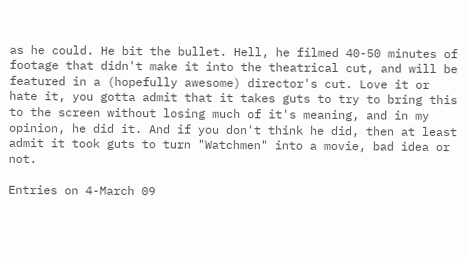as he could. He bit the bullet. Hell, he filmed 40-50 minutes of footage that didn't make it into the theatrical cut, and will be featured in a (hopefully awesome) director's cut. Love it or hate it, you gotta admit that it takes guts to try to bring this to the screen without losing much of it's meaning, and in my opinion, he did it. And if you don't think he did, then at least admit it took guts to turn "Watchmen" into a movie, bad idea or not.

Entries on 4-March 09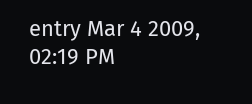entry Mar 4 2009, 02:19 PM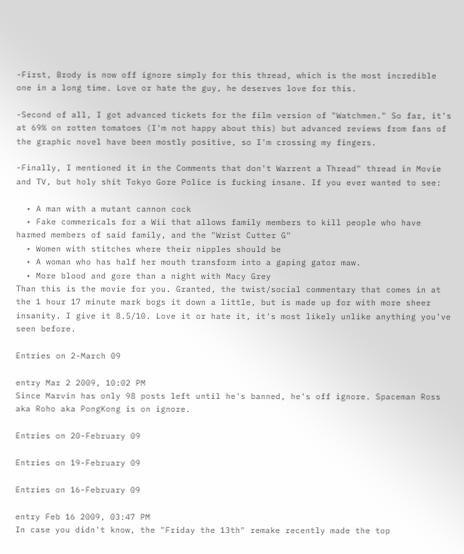-First, Brody is now off ignore simply for this thread, which is the most incredible one in a long time. Love or hate the guy, he deserves love for this.

-Second of all, I got advanced tickets for the film version of "Watchmen." So far, it's at 69% on rotten tomatoes (I'm not happy about this) but advanced reviews from fans of the graphic novel have been mostly positive, so I'm crossing my fingers.

-Finally, I mentioned it in the Comments that don't Warrent a Thread" thread in Movie and TV, but holy shit Tokyo Gore Police is fucking insane. If you ever wanted to see:

  • A man with a mutant cannon cock
  • Fake commericals for a Wii that allows family members to kill people who have harmed members of said family, and the "Wrist Cutter G"
  • Women with stitches where their nipples should be
  • A woman who has half her mouth transform into a gaping gator maw.
  • More blood and gore than a night with Macy Grey
Than this is the movie for you. Granted, the twist/social commentary that comes in at the 1 hour 17 minute mark bogs it down a little, but is made up for with more sheer insanity. I give it 8.5/10. Love it or hate it, it's most likely unlike anything you've seen before.

Entries on 2-March 09

entry Mar 2 2009, 10:02 PM
Since Marvin has only 98 posts left until he's banned, he's off ignore. Spaceman Ross aka Roho aka PongKong is on ignore.

Entries on 20-February 09

Entries on 19-February 09

Entries on 16-February 09

entry Feb 16 2009, 03:47 PM
In case you didn't know, the "Friday the 13th" remake recently made the top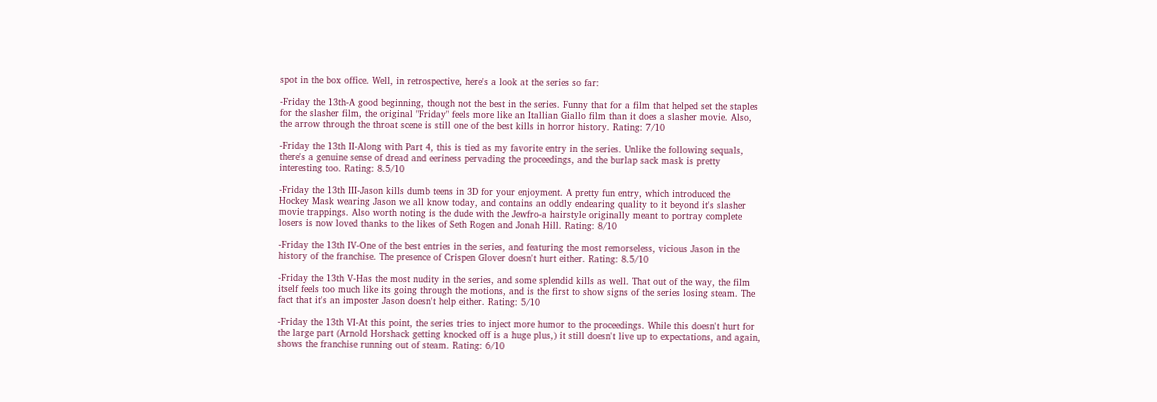spot in the box office. Well, in retrospective, here's a look at the series so far:

-Friday the 13th-A good beginning, though not the best in the series. Funny that for a film that helped set the staples for the slasher film, the original "Friday" feels more like an Itallian Giallo film than it does a slasher movie. Also, the arrow through the throat scene is still one of the best kills in horror history. Rating: 7/10

-Friday the 13th II-Along with Part 4, this is tied as my favorite entry in the series. Unlike the following sequals, there's a genuine sense of dread and eeriness pervading the proceedings, and the burlap sack mask is pretty interesting too. Rating: 8.5/10

-Friday the 13th III-Jason kills dumb teens in 3D for your enjoyment. A pretty fun entry, which introduced the Hockey Mask wearing Jason we all know today, and contains an oddly endearing quality to it beyond it's slasher movie trappings. Also worth noting is the dude with the Jewfro-a hairstyle originally meant to portray complete losers is now loved thanks to the likes of Seth Rogen and Jonah Hill. Rating: 8/10

-Friday the 13th IV-One of the best entries in the series, and featuring the most remorseless, vicious Jason in the history of the franchise. The presence of Crispen Glover doesn't hurt either. Rating: 8.5/10

-Friday the 13th V-Has the most nudity in the series, and some splendid kills as well. That out of the way, the film itself feels too much like its going through the motions, and is the first to show signs of the series losing steam. The fact that it's an imposter Jason doesn't help either. Rating: 5/10

-Friday the 13th VI-At this point, the series tries to inject more humor to the proceedings. While this doesn't hurt for the large part (Arnold Horshack getting knocked off is a huge plus,) it still doesn't live up to expectations, and again, shows the franchise running out of steam. Rating: 6/10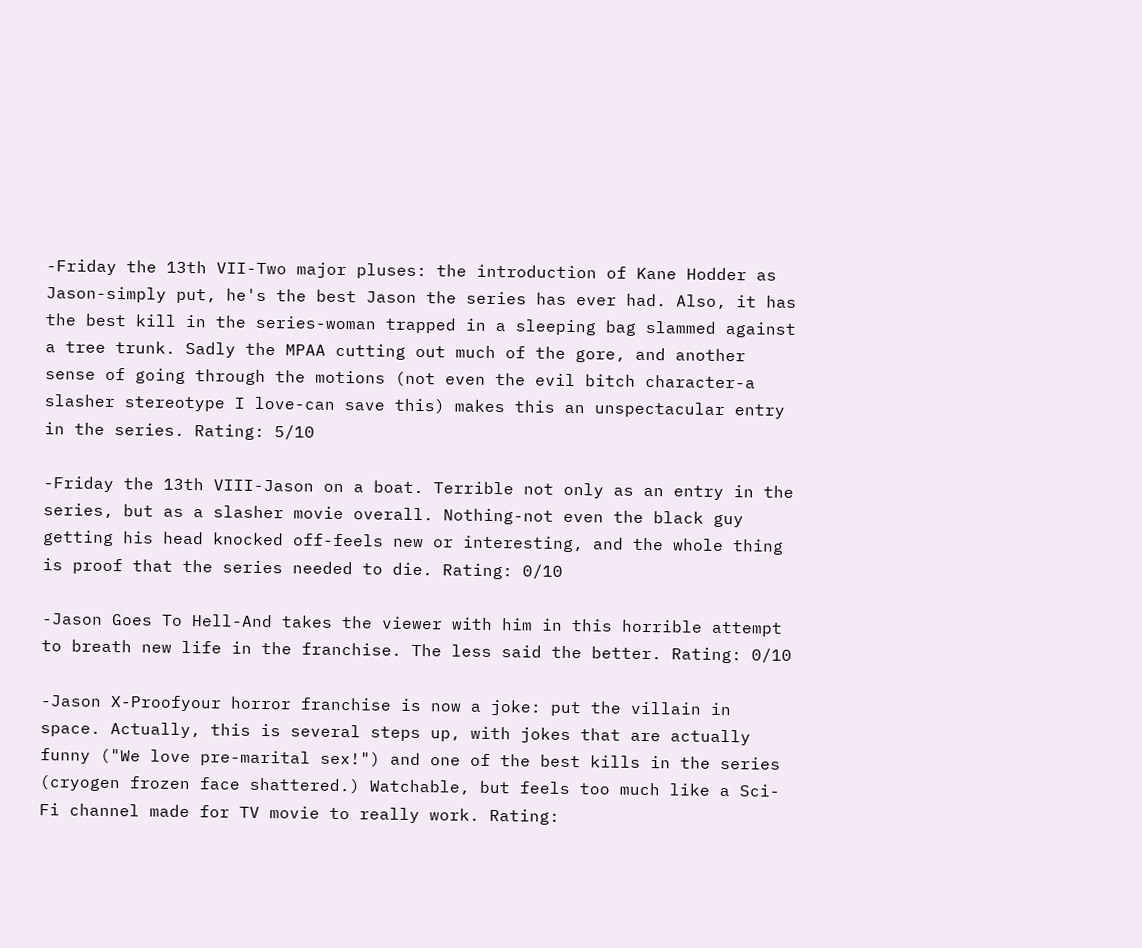-Friday the 13th VII-Two major pluses: the introduction of Kane Hodder as Jason-simply put, he's the best Jason the series has ever had. Also, it has the best kill in the series-woman trapped in a sleeping bag slammed against a tree trunk. Sadly the MPAA cutting out much of the gore, and another sense of going through the motions (not even the evil bitch character-a slasher stereotype I love-can save this) makes this an unspectacular entry in the series. Rating: 5/10

-Friday the 13th VIII-Jason on a boat. Terrible not only as an entry in the series, but as a slasher movie overall. Nothing-not even the black guy getting his head knocked off-feels new or interesting, and the whole thing is proof that the series needed to die. Rating: 0/10

-Jason Goes To Hell-And takes the viewer with him in this horrible attempt to breath new life in the franchise. The less said the better. Rating: 0/10

-Jason X-Proofyour horror franchise is now a joke: put the villain in space. Actually, this is several steps up, with jokes that are actually funny ("We love pre-marital sex!") and one of the best kills in the series (cryogen frozen face shattered.) Watchable, but feels too much like a Sci-Fi channel made for TV movie to really work. Rating: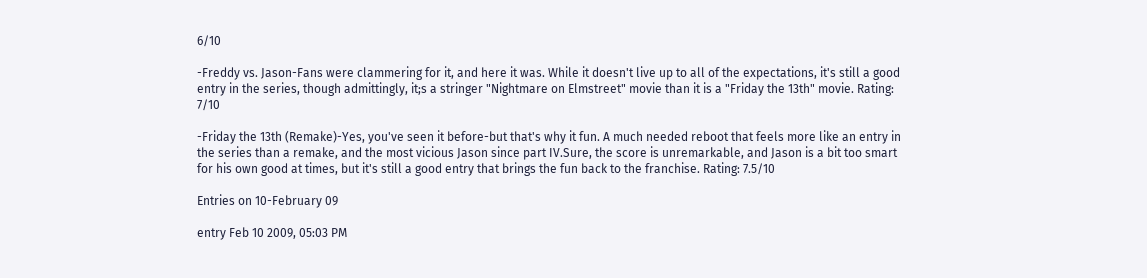6/10

-Freddy vs. Jason-Fans were clammering for it, and here it was. While it doesn't live up to all of the expectations, it's still a good entry in the series, though admittingly, it;s a stringer "Nightmare on Elmstreet" movie than it is a "Friday the 13th" movie. Rating: 7/10

-Friday the 13th (Remake)-Yes, you've seen it before-but that's why it fun. A much needed reboot that feels more like an entry in the series than a remake, and the most vicious Jason since part IV.Sure, the score is unremarkable, and Jason is a bit too smart for his own good at times, but it's still a good entry that brings the fun back to the franchise. Rating: 7.5/10

Entries on 10-February 09

entry Feb 10 2009, 05:03 PM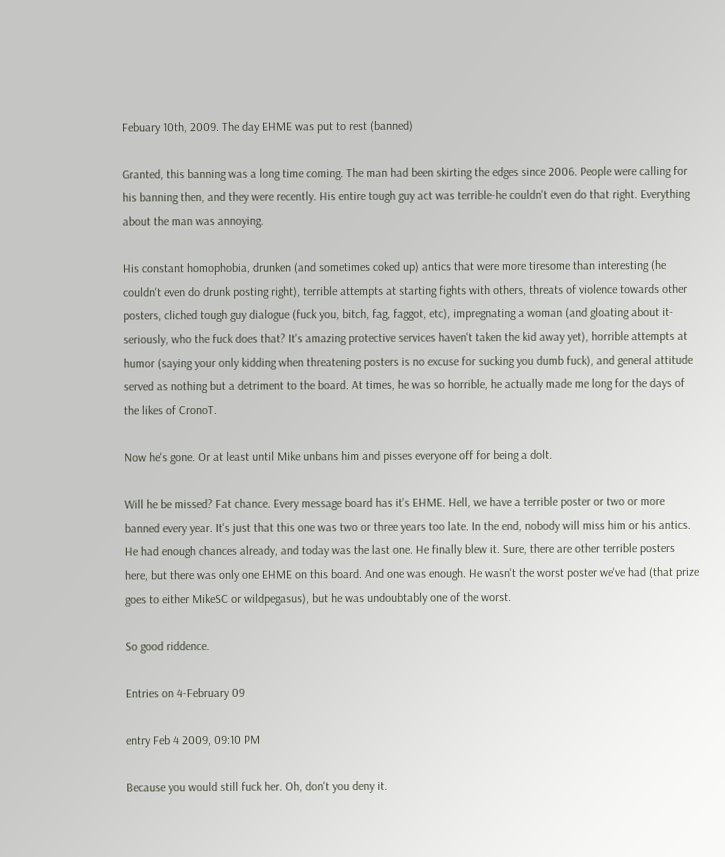Febuary 10th, 2009. The day EHME was put to rest (banned)

Granted, this banning was a long time coming. The man had been skirting the edges since 2006. People were calling for his banning then, and they were recently. His entire tough guy act was terrible-he couldn't even do that right. Everything about the man was annoying.

His constant homophobia, drunken (and sometimes coked up) antics that were more tiresome than interesting (he couldn't even do drunk posting right), terrible attempts at starting fights with others, threats of violence towards other posters, cliched tough guy dialogue (fuck you, bitch, fag, faggot, etc), impregnating a woman (and gloating about it-seriously, who the fuck does that? It's amazing protective services haven't taken the kid away yet), horrible attempts at humor (saying your only kidding when threatening posters is no excuse for sucking you dumb fuck), and general attitude served as nothing but a detriment to the board. At times, he was so horrible, he actually made me long for the days of the likes of CronoT.

Now he's gone. Or at least until Mike unbans him and pisses everyone off for being a dolt.

Will he be missed? Fat chance. Every message board has it's EHME. Hell, we have a terrible poster or two or more banned every year. It's just that this one was two or three years too late. In the end, nobody will miss him or his antics. He had enough chances already, and today was the last one. He finally blew it. Sure, there are other terrible posters here, but there was only one EHME on this board. And one was enough. He wasn't the worst poster we've had (that prize goes to either MikeSC or wildpegasus), but he was undoubtably one of the worst.

So good riddence.

Entries on 4-February 09

entry Feb 4 2009, 09:10 PM

Because you would still fuck her. Oh, don't you deny it.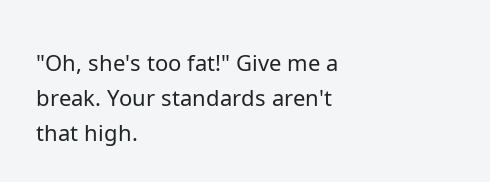"Oh, she's too fat!" Give me a break. Your standards aren't that high.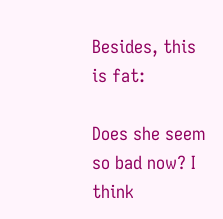Besides, this is fat:

Does she seem so bad now? I think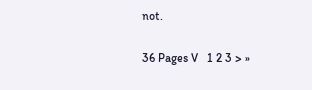not.

36 Pages V   1 2 3 > »